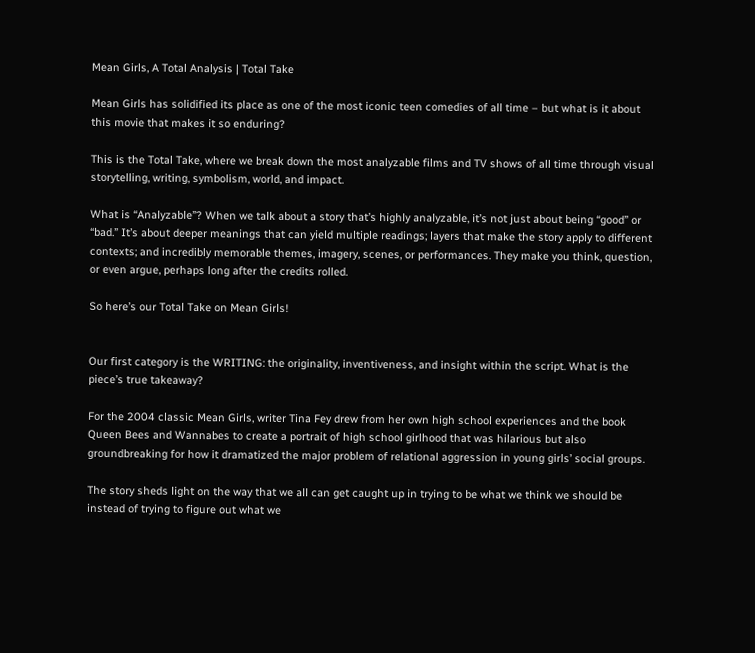Mean Girls, A Total Analysis | Total Take

Mean Girls has solidified its place as one of the most iconic teen comedies of all time – but what is it about this movie that makes it so enduring?

This is the Total Take, where we break down the most analyzable films and TV shows of all time through visual storytelling, writing, symbolism, world, and impact.

What is “Analyzable”? When we talk about a story that’s highly analyzable, it’s not just about being “good” or “bad.” It’s about deeper meanings that can yield multiple readings; layers that make the story apply to different contexts; and incredibly memorable themes, imagery, scenes, or performances. They make you think, question, or even argue, perhaps long after the credits rolled.

So here’s our Total Take on Mean Girls!


Our first category is the WRITING: the originality, inventiveness, and insight within the script. What is the piece’s true takeaway?

For the 2004 classic Mean Girls, writer Tina Fey drew from her own high school experiences and the book Queen Bees and Wannabes to create a portrait of high school girlhood that was hilarious but also groundbreaking for how it dramatized the major problem of relational aggression in young girls’ social groups.

The story sheds light on the way that we all can get caught up in trying to be what we think we should be instead of trying to figure out what we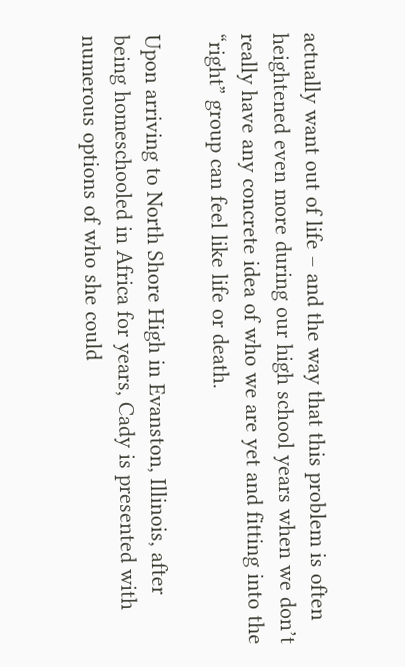actually want out of life – and the way that this problem is often heightened even more during our high school years when we don’t really have any concrete idea of who we are yet and fitting into the “right” group can feel like life or death.

Upon arriving to North Shore High in Evanston, Illinois, after being homeschooled in Africa for years, Cady is presented with numerous options of who she could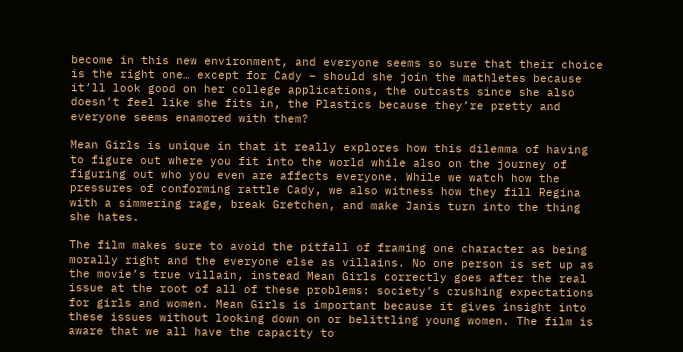become in this new environment, and everyone seems so sure that their choice is the right one… except for Cady – should she join the mathletes because it’ll look good on her college applications, the outcasts since she also doesn’t feel like she fits in, the Plastics because they’re pretty and everyone seems enamored with them?

Mean Girls is unique in that it really explores how this dilemma of having to figure out where you fit into the world while also on the journey of figuring out who you even are affects everyone. While we watch how the pressures of conforming rattle Cady, we also witness how they fill Regina with a simmering rage, break Gretchen, and make Janis turn into the thing she hates.

The film makes sure to avoid the pitfall of framing one character as being morally right and the everyone else as villains. No one person is set up as the movie’s true villain, instead Mean Girls correctly goes after the real issue at the root of all of these problems: society’s crushing expectations for girls and women. Mean Girls is important because it gives insight into these issues without looking down on or belittling young women. The film is aware that we all have the capacity to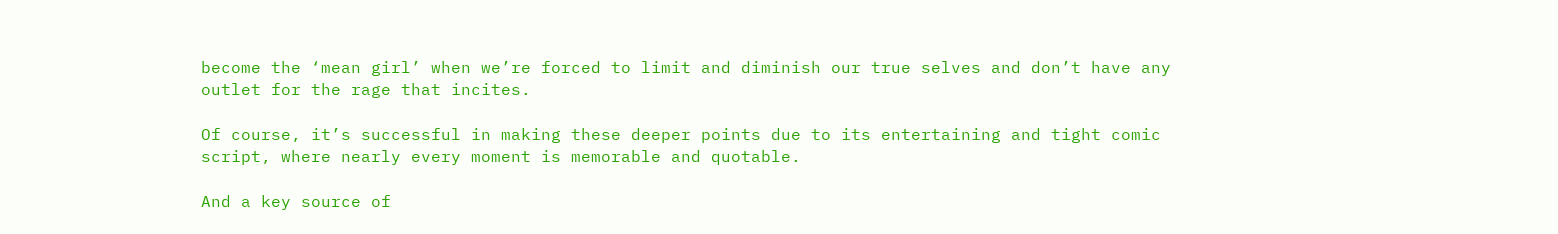become the ‘mean girl’ when we’re forced to limit and diminish our true selves and don’t have any outlet for the rage that incites.

Of course, it’s successful in making these deeper points due to its entertaining and tight comic script, where nearly every moment is memorable and quotable.

And a key source of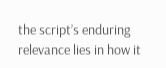the script’s enduring relevance lies in how it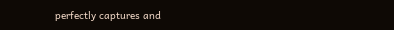perfectly captures and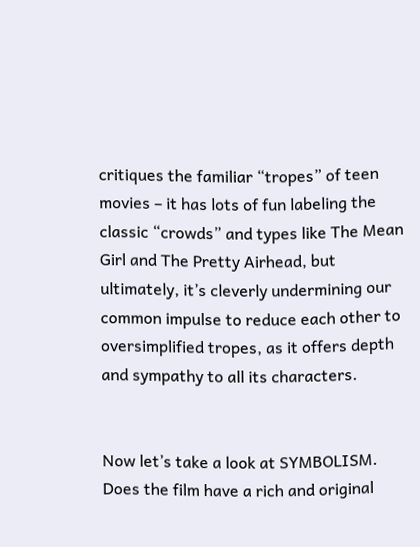critiques the familiar “tropes” of teen movies – it has lots of fun labeling the classic “crowds” and types like The Mean Girl and The Pretty Airhead, but ultimately, it’s cleverly undermining our common impulse to reduce each other to oversimplified tropes, as it offers depth and sympathy to all its characters.


Now let’s take a look at SYMBOLISM. Does the film have a rich and original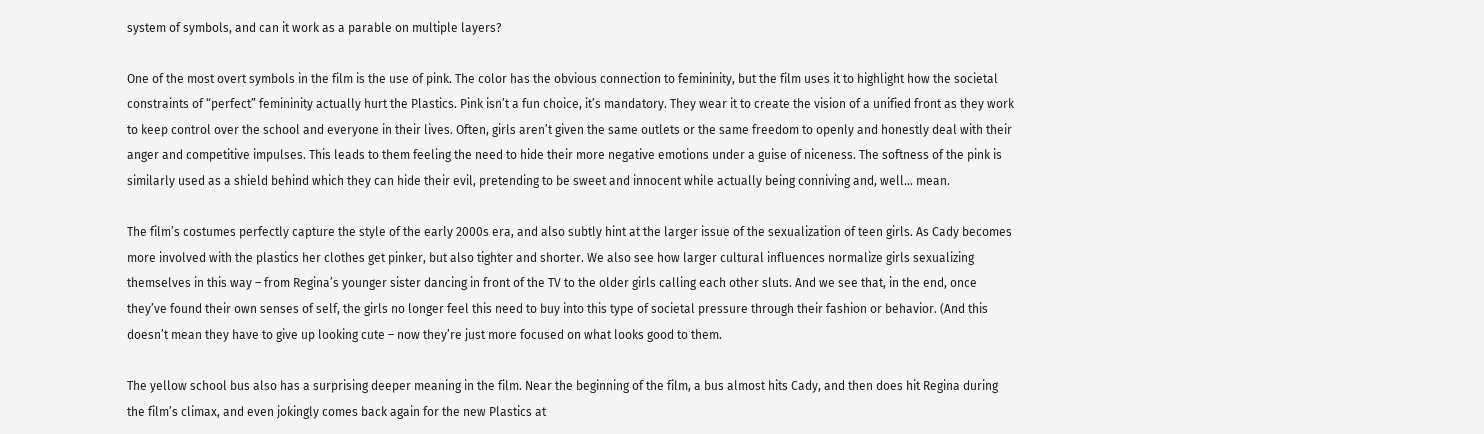system of symbols, and can it work as a parable on multiple layers?

One of the most overt symbols in the film is the use of pink. The color has the obvious connection to femininity, but the film uses it to highlight how the societal constraints of “perfect” femininity actually hurt the Plastics. Pink isn’t a fun choice, it’s mandatory. They wear it to create the vision of a unified front as they work to keep control over the school and everyone in their lives. Often, girls aren’t given the same outlets or the same freedom to openly and honestly deal with their anger and competitive impulses. This leads to them feeling the need to hide their more negative emotions under a guise of niceness. The softness of the pink is similarly used as a shield behind which they can hide their evil, pretending to be sweet and innocent while actually being conniving and, well… mean.

The film’s costumes perfectly capture the style of the early 2000s era, and also subtly hint at the larger issue of the sexualization of teen girls. As Cady becomes more involved with the plastics her clothes get pinker, but also tighter and shorter. We also see how larger cultural influences normalize girls sexualizing themselves in this way – from Regina’s younger sister dancing in front of the TV to the older girls calling each other sluts. And we see that, in the end, once they’ve found their own senses of self, the girls no longer feel this need to buy into this type of societal pressure through their fashion or behavior. (And this doesn’t mean they have to give up looking cute – now they’re just more focused on what looks good to them.

The yellow school bus also has a surprising deeper meaning in the film. Near the beginning of the film, a bus almost hits Cady, and then does hit Regina during the film’s climax, and even jokingly comes back again for the new Plastics at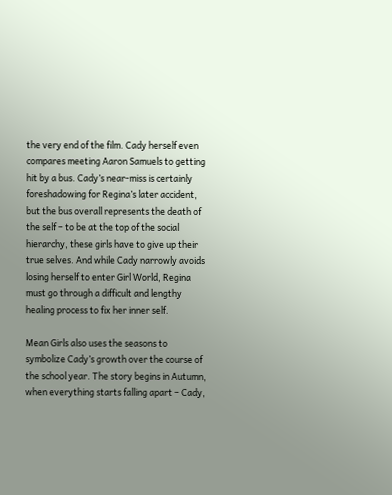the very end of the film. Cady herself even compares meeting Aaron Samuels to getting hit by a bus. Cady’s near-miss is certainly foreshadowing for Regina’s later accident, but the bus overall represents the death of the self – to be at the top of the social hierarchy, these girls have to give up their true selves. And while Cady narrowly avoids losing herself to enter Girl World, Regina must go through a difficult and lengthy healing process to fix her inner self.

Mean Girls also uses the seasons to symbolize Cady’s growth over the course of the school year. The story begins in Autumn, when everything starts falling apart – Cady,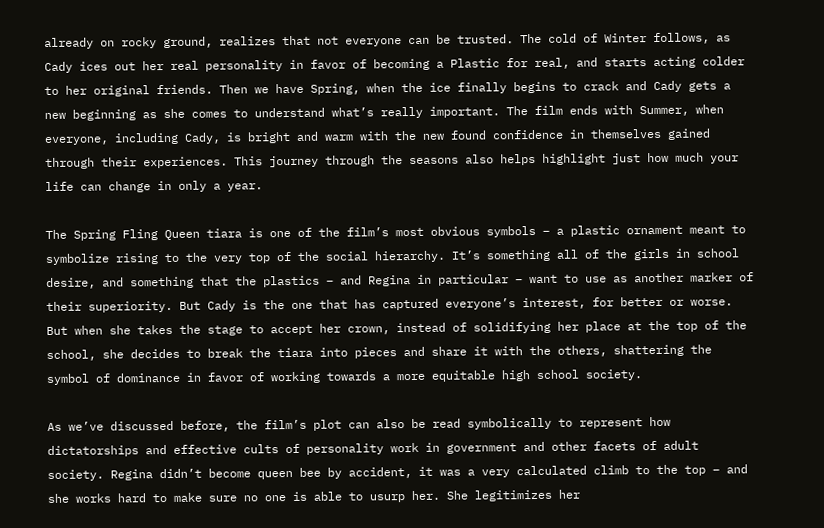already on rocky ground, realizes that not everyone can be trusted. The cold of Winter follows, as Cady ices out her real personality in favor of becoming a Plastic for real, and starts acting colder to her original friends. Then we have Spring, when the ice finally begins to crack and Cady gets a new beginning as she comes to understand what’s really important. The film ends with Summer, when everyone, including Cady, is bright and warm with the new found confidence in themselves gained through their experiences. This journey through the seasons also helps highlight just how much your life can change in only a year.

The Spring Fling Queen tiara is one of the film’s most obvious symbols – a plastic ornament meant to symbolize rising to the very top of the social hierarchy. It’s something all of the girls in school desire, and something that the plastics – and Regina in particular – want to use as another marker of their superiority. But Cady is the one that has captured everyone’s interest, for better or worse. But when she takes the stage to accept her crown, instead of solidifying her place at the top of the school, she decides to break the tiara into pieces and share it with the others, shattering the symbol of dominance in favor of working towards a more equitable high school society.

As we’ve discussed before, the film’s plot can also be read symbolically to represent how dictatorships and effective cults of personality work in government and other facets of adult society. Regina didn’t become queen bee by accident, it was a very calculated climb to the top – and she works hard to make sure no one is able to usurp her. She legitimizes her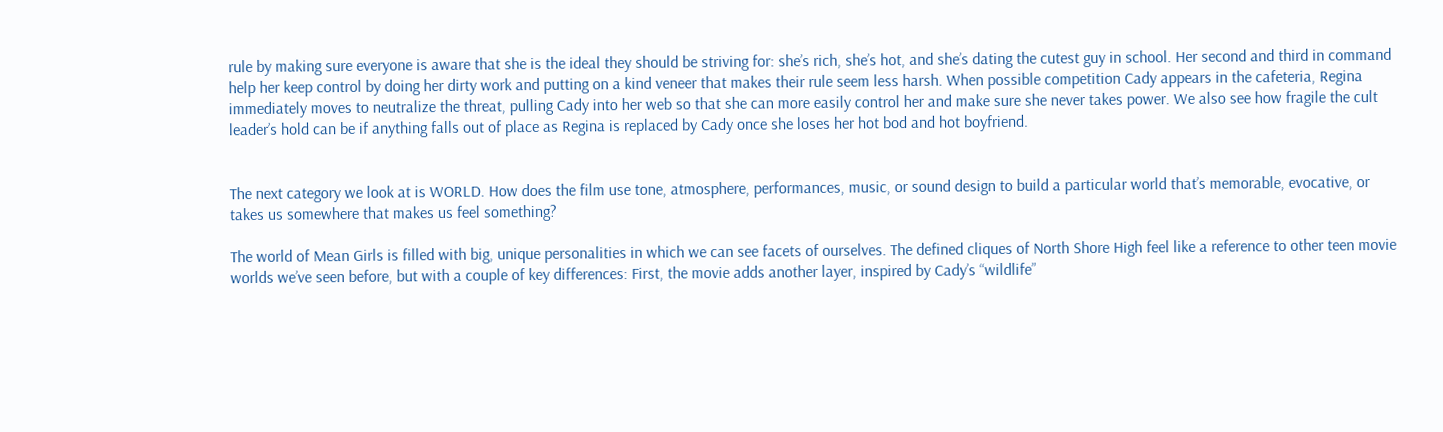rule by making sure everyone is aware that she is the ideal they should be striving for: she’s rich, she’s hot, and she’s dating the cutest guy in school. Her second and third in command help her keep control by doing her dirty work and putting on a kind veneer that makes their rule seem less harsh. When possible competition Cady appears in the cafeteria, Regina immediately moves to neutralize the threat, pulling Cady into her web so that she can more easily control her and make sure she never takes power. We also see how fragile the cult leader’s hold can be if anything falls out of place as Regina is replaced by Cady once she loses her hot bod and hot boyfriend.


The next category we look at is WORLD. How does the film use tone, atmosphere, performances, music, or sound design to build a particular world that’s memorable, evocative, or takes us somewhere that makes us feel something?

The world of Mean Girls is filled with big, unique personalities in which we can see facets of ourselves. The defined cliques of North Shore High feel like a reference to other teen movie worlds we’ve seen before, but with a couple of key differences: First, the movie adds another layer, inspired by Cady’s “wildlife”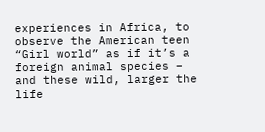experiences in Africa, to observe the American teen “Girl world” as if it’s a foreign animal species – and these wild, larger the life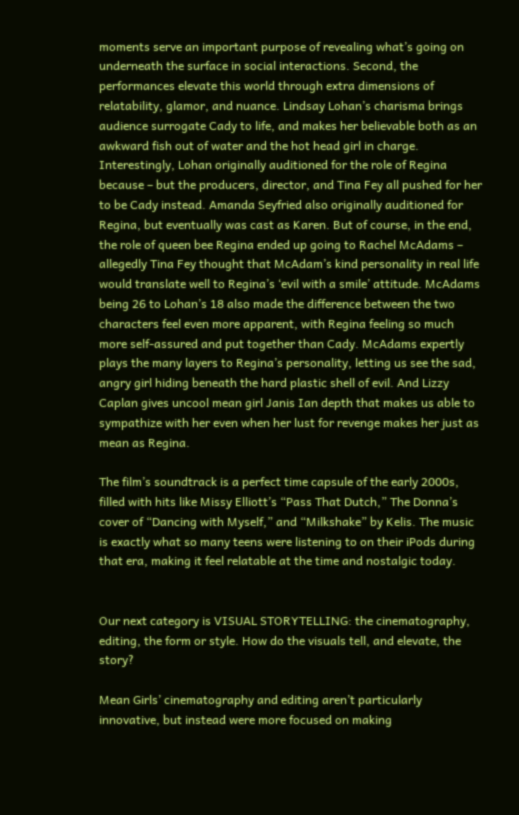moments serve an important purpose of revealing what’s going on underneath the surface in social interactions. Second, the performances elevate this world through extra dimensions of relatability, glamor, and nuance. Lindsay Lohan’s charisma brings audience surrogate Cady to life, and makes her believable both as an awkward fish out of water and the hot head girl in charge. Interestingly, Lohan originally auditioned for the role of Regina because – but the producers, director, and Tina Fey all pushed for her to be Cady instead. Amanda Seyfried also originally auditioned for Regina, but eventually was cast as Karen. But of course, in the end, the role of queen bee Regina ended up going to Rachel McAdams – allegedly Tina Fey thought that McAdam’s kind personality in real life would translate well to Regina’s ‘evil with a smile’ attitude. McAdams being 26 to Lohan’s 18 also made the difference between the two characters feel even more apparent, with Regina feeling so much more self-assured and put together than Cady. McAdams expertly plays the many layers to Regina’s personality, letting us see the sad, angry girl hiding beneath the hard plastic shell of evil. And Lizzy Caplan gives uncool mean girl Janis Ian depth that makes us able to sympathize with her even when her lust for revenge makes her just as mean as Regina.

The film’s soundtrack is a perfect time capsule of the early 2000s, filled with hits like Missy Elliott’s “Pass That Dutch,” The Donna’s cover of “Dancing with Myself,” and “Milkshake” by Kelis. The music is exactly what so many teens were listening to on their iPods during that era, making it feel relatable at the time and nostalgic today.


Our next category is VISUAL STORYTELLING: the cinematography, editing, the form or style. How do the visuals tell, and elevate, the story?

Mean Girls’ cinematography and editing aren’t particularly innovative, but instead were more focused on making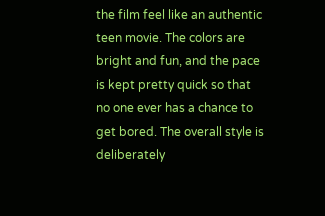the film feel like an authentic teen movie. The colors are bright and fun, and the pace is kept pretty quick so that no one ever has a chance to get bored. The overall style is deliberately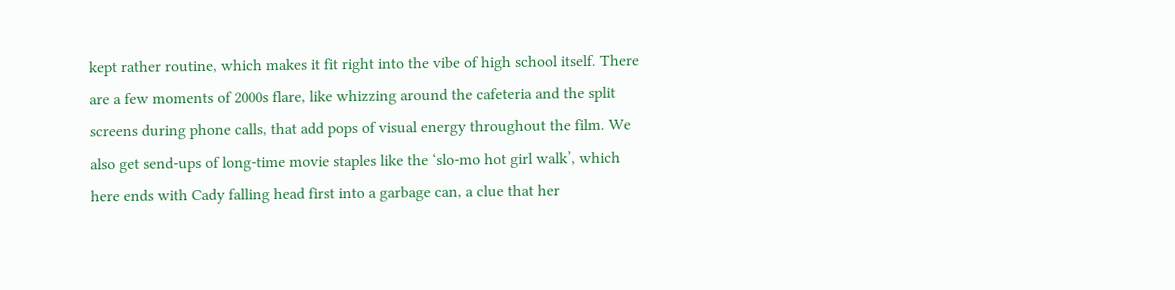kept rather routine, which makes it fit right into the vibe of high school itself. There are a few moments of 2000s flare, like whizzing around the cafeteria and the split screens during phone calls, that add pops of visual energy throughout the film. We also get send-ups of long-time movie staples like the ‘slo-mo hot girl walk’, which here ends with Cady falling head first into a garbage can, a clue that her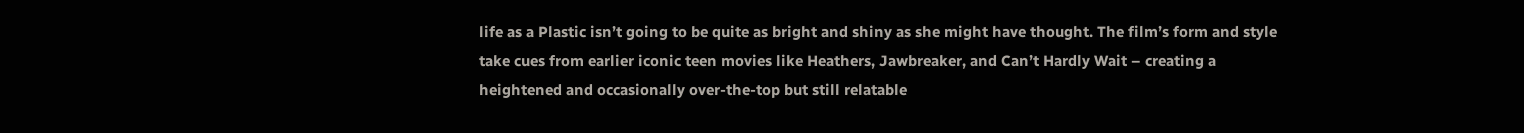life as a Plastic isn’t going to be quite as bright and shiny as she might have thought. The film’s form and style take cues from earlier iconic teen movies like Heathers, Jawbreaker, and Can’t Hardly Wait – creating a heightened and occasionally over-the-top but still relatable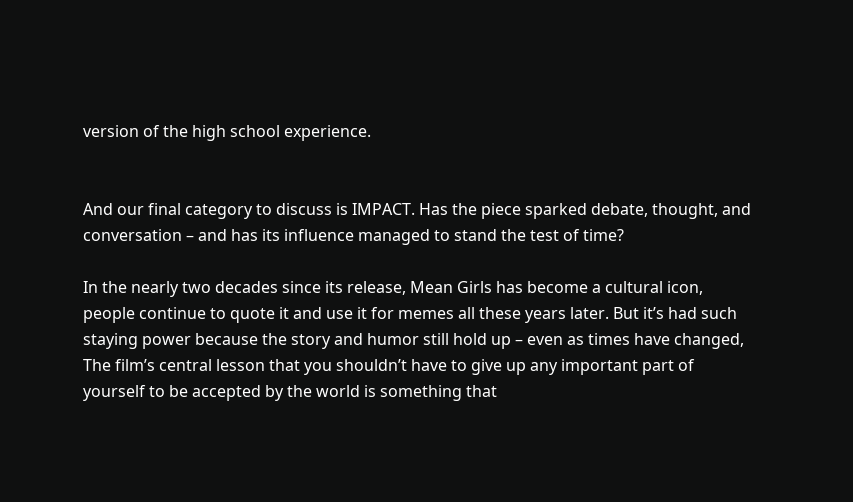version of the high school experience.


And our final category to discuss is IMPACT. Has the piece sparked debate, thought, and conversation – and has its influence managed to stand the test of time?

In the nearly two decades since its release, Mean Girls has become a cultural icon, people continue to quote it and use it for memes all these years later. But it’s had such staying power because the story and humor still hold up – even as times have changed, The film’s central lesson that you shouldn’t have to give up any important part of yourself to be accepted by the world is something that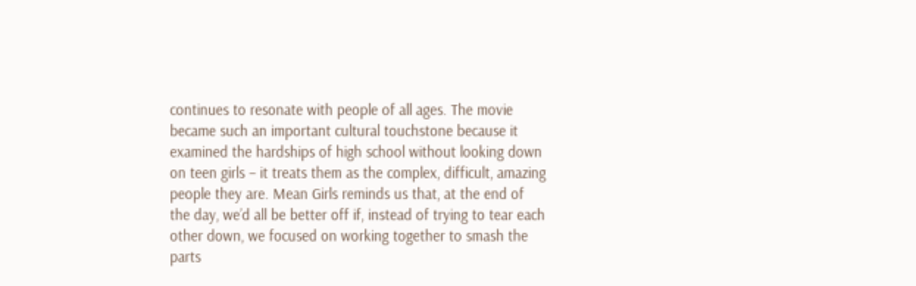continues to resonate with people of all ages. The movie became such an important cultural touchstone because it examined the hardships of high school without looking down on teen girls – it treats them as the complex, difficult, amazing people they are. Mean Girls reminds us that, at the end of the day, we’d all be better off if, instead of trying to tear each other down, we focused on working together to smash the parts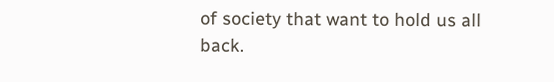of society that want to hold us all back.